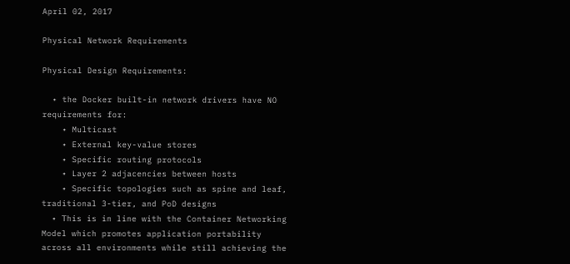April 02, 2017

Physical Network Requirements

Physical Design Requirements:

  • the Docker built-in network drivers have NO requirements for:
    • Multicast
    • External key-value stores
    • Specific routing protocols
    • Layer 2 adjacencies between hosts
    • Specific topologies such as spine and leaf, traditional 3-tier, and PoD designs
  • This is in line with the Container Networking Model which promotes application portability across all environments while still achieving the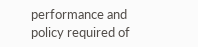performance and policy required of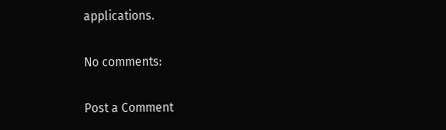applications.

No comments:

Post a Comment